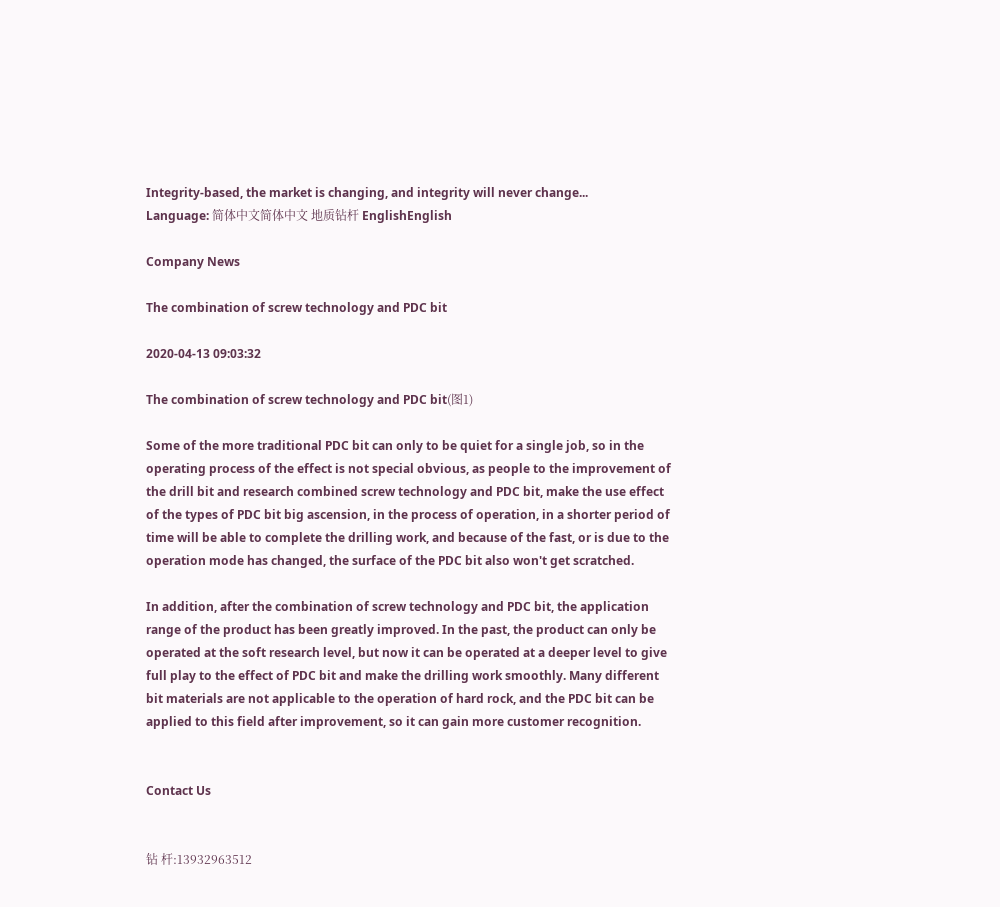Integrity-based, the market is changing, and integrity will never change...
Language: 简体中文简体中文 地质钻杆 EnglishEnglish

Company News

The combination of screw technology and PDC bit

2020-04-13 09:03:32

The combination of screw technology and PDC bit(图1)

Some of the more traditional PDC bit can only to be quiet for a single job, so in the operating process of the effect is not special obvious, as people to the improvement of the drill bit and research combined screw technology and PDC bit, make the use effect of the types of PDC bit big ascension, in the process of operation, in a shorter period of time will be able to complete the drilling work, and because of the fast, or is due to the operation mode has changed, the surface of the PDC bit also won't get scratched.

In addition, after the combination of screw technology and PDC bit, the application range of the product has been greatly improved. In the past, the product can only be operated at the soft research level, but now it can be operated at a deeper level to give full play to the effect of PDC bit and make the drilling work smoothly. Many different bit materials are not applicable to the operation of hard rock, and the PDC bit can be applied to this field after improvement, so it can gain more customer recognition.


Contact Us


钻 杆:13932963512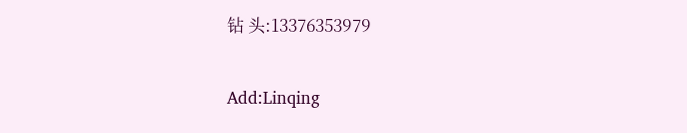钻 头:13376353979

Add:Linqing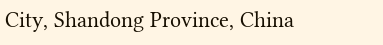City, Shandong Province, China